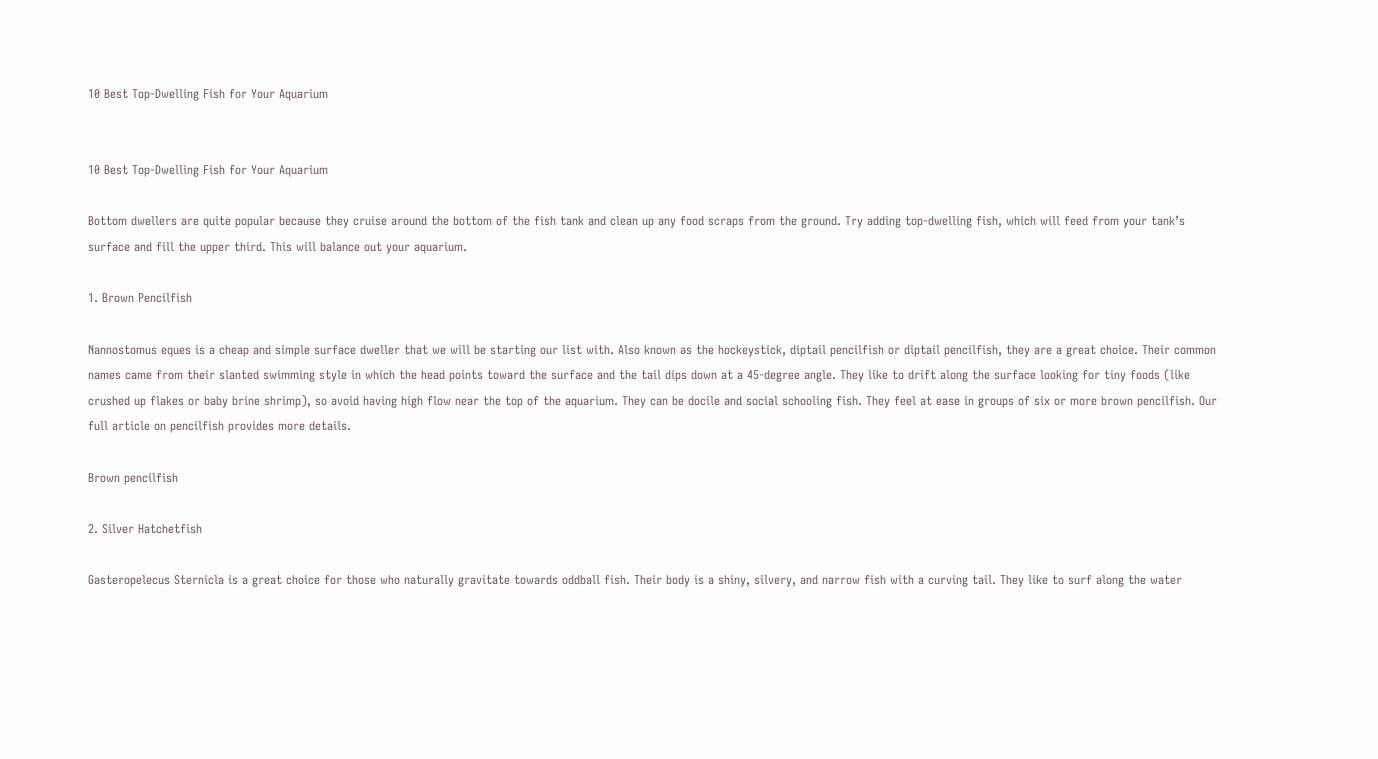10 Best Top-Dwelling Fish for Your Aquarium


10 Best Top-Dwelling Fish for Your Aquarium

Bottom dwellers are quite popular because they cruise around the bottom of the fish tank and clean up any food scraps from the ground. Try adding top-dwelling fish, which will feed from your tank’s surface and fill the upper third. This will balance out your aquarium.

1. Brown Pencilfish

Nannostomus eques is a cheap and simple surface dweller that we will be starting our list with. Also known as the hockeystick, diptail pencilfish or diptail pencilfish, they are a great choice. Their common names came from their slanted swimming style in which the head points toward the surface and the tail dips down at a 45-degree angle. They like to drift along the surface looking for tiny foods (like crushed up flakes or baby brine shrimp), so avoid having high flow near the top of the aquarium. They can be docile and social schooling fish. They feel at ease in groups of six or more brown pencilfish. Our full article on pencilfish provides more details.

Brown pencilfish

2. Silver Hatchetfish

Gasteropelecus Sternicla is a great choice for those who naturally gravitate towards oddball fish. Their body is a shiny, silvery, and narrow fish with a curving tail. They like to surf along the water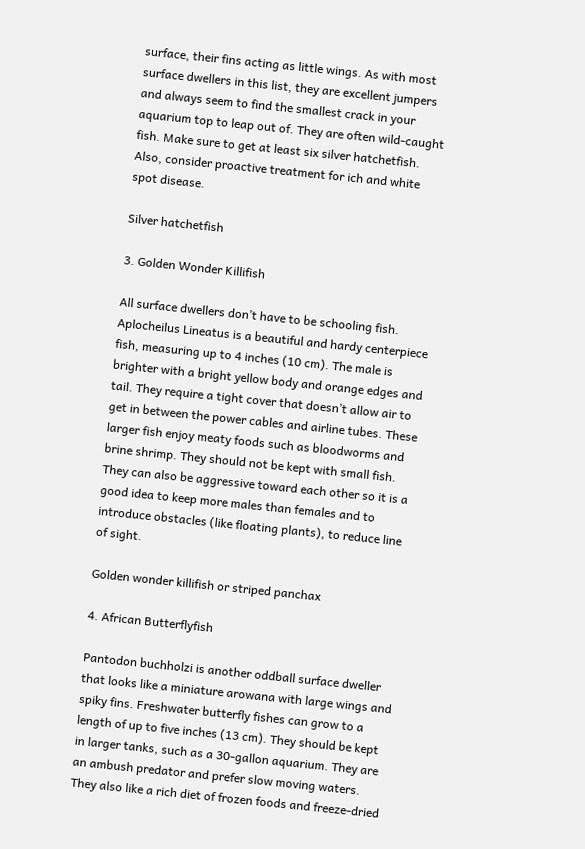surface, their fins acting as little wings. As with most surface dwellers in this list, they are excellent jumpers and always seem to find the smallest crack in your aquarium top to leap out of. They are often wild-caught fish. Make sure to get at least six silver hatchetfish. Also, consider proactive treatment for ich and white spot disease.

Silver hatchetfish

3. Golden Wonder Killifish

All surface dwellers don’t have to be schooling fish. Aplocheilus Lineatus is a beautiful and hardy centerpiece fish, measuring up to 4 inches (10 cm). The male is brighter with a bright yellow body and orange edges and tail. They require a tight cover that doesn’t allow air to get in between the power cables and airline tubes. These larger fish enjoy meaty foods such as bloodworms and brine shrimp. They should not be kept with small fish. They can also be aggressive toward each other so it is a good idea to keep more males than females and to introduce obstacles (like floating plants), to reduce line of sight.

Golden wonder killifish or striped panchax

4. African Butterflyfish

Pantodon buchholzi is another oddball surface dweller that looks like a miniature arowana with large wings and spiky fins. Freshwater butterfly fishes can grow to a length of up to five inches (13 cm). They should be kept in larger tanks, such as a 30-gallon aquarium. They are an ambush predator and prefer slow moving waters. They also like a rich diet of frozen foods and freeze-dried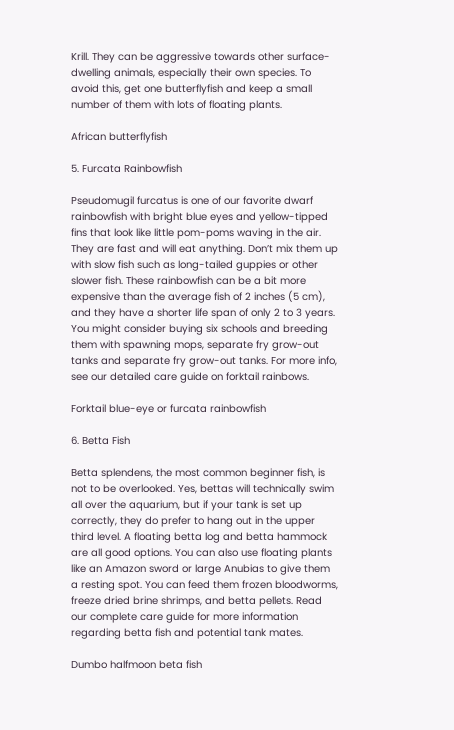Krill. They can be aggressive towards other surface-dwelling animals, especially their own species. To avoid this, get one butterflyfish and keep a small number of them with lots of floating plants.

African butterflyfish

5. Furcata Rainbowfish

Pseudomugil furcatus is one of our favorite dwarf rainbowfish with bright blue eyes and yellow-tipped fins that look like little pom-poms waving in the air. They are fast and will eat anything. Don’t mix them up with slow fish such as long-tailed guppies or other slower fish. These rainbowfish can be a bit more expensive than the average fish of 2 inches (5 cm), and they have a shorter life span of only 2 to 3 years. You might consider buying six schools and breeding them with spawning mops, separate fry grow-out tanks and separate fry grow-out tanks. For more info, see our detailed care guide on forktail rainbows.

Forktail blue-eye or furcata rainbowfish

6. Betta Fish

Betta splendens, the most common beginner fish, is not to be overlooked. Yes, bettas will technically swim all over the aquarium, but if your tank is set up correctly, they do prefer to hang out in the upper third level. A floating betta log and betta hammock are all good options. You can also use floating plants like an Amazon sword or large Anubias to give them a resting spot. You can feed them frozen bloodworms, freeze dried brine shrimps, and betta pellets. Read our complete care guide for more information regarding betta fish and potential tank mates.

Dumbo halfmoon beta fish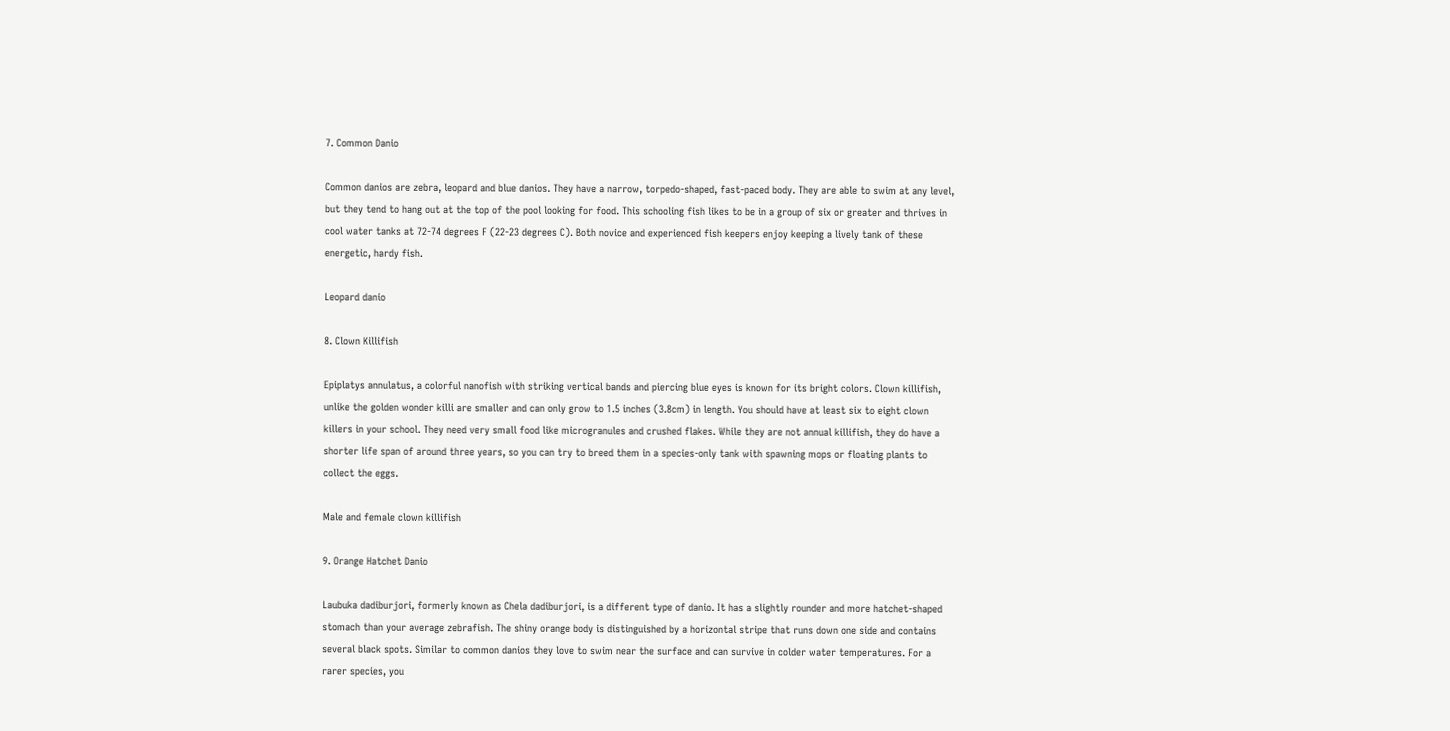7. Common Danio

Common danios are zebra, leopard and blue danios. They have a narrow, torpedo-shaped, fast-paced body. They are able to swim at any level, but they tend to hang out at the top of the pool looking for food. This schooling fish likes to be in a group of six or greater and thrives in cool water tanks at 72-74 degrees F (22-23 degrees C). Both novice and experienced fish keepers enjoy keeping a lively tank of these energetic, hardy fish.

Leopard danio

8. Clown Killifish

Epiplatys annulatus, a colorful nanofish with striking vertical bands and piercing blue eyes is known for its bright colors. Clown killifish, unlike the golden wonder killi are smaller and can only grow to 1.5 inches (3.8cm) in length. You should have at least six to eight clown killers in your school. They need very small food like microgranules and crushed flakes. While they are not annual killifish, they do have a shorter life span of around three years, so you can try to breed them in a species-only tank with spawning mops or floating plants to collect the eggs.

Male and female clown killifish

9. Orange Hatchet Danio

Laubuka dadiburjori, formerly known as Chela dadiburjori, is a different type of danio. It has a slightly rounder and more hatchet-shaped stomach than your average zebrafish. The shiny orange body is distinguished by a horizontal stripe that runs down one side and contains several black spots. Similar to common danios they love to swim near the surface and can survive in colder water temperatures. For a rarer species, you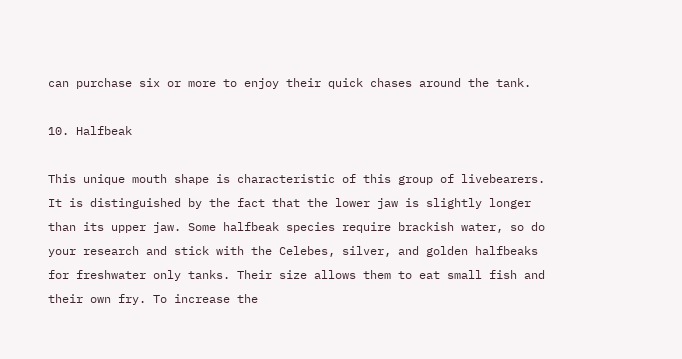can purchase six or more to enjoy their quick chases around the tank.

10. Halfbeak

This unique mouth shape is characteristic of this group of livebearers. It is distinguished by the fact that the lower jaw is slightly longer than its upper jaw. Some halfbeak species require brackish water, so do your research and stick with the Celebes, silver, and golden halfbeaks for freshwater only tanks. Their size allows them to eat small fish and their own fry. To increase the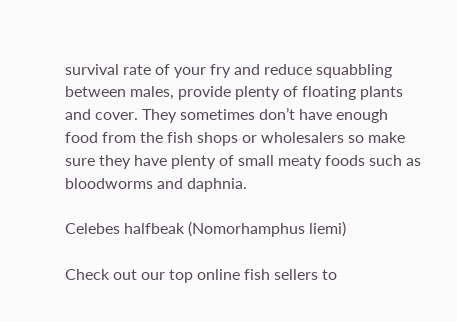survival rate of your fry and reduce squabbling between males, provide plenty of floating plants and cover. They sometimes don’t have enough food from the fish shops or wholesalers so make sure they have plenty of small meaty foods such as bloodworms and daphnia.

Celebes halfbeak (Nomorhamphus liemi)

Check out our top online fish sellers to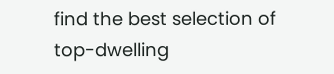find the best selection of top-dwelling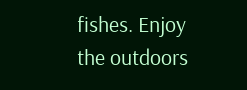fishes. Enjoy the outdoors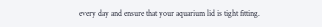every day and ensure that your aquarium lid is tight fitting.